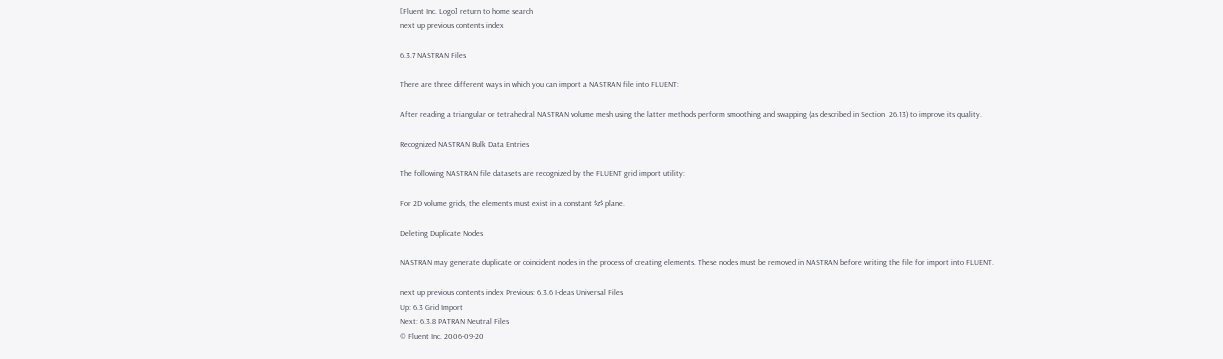[Fluent Inc. Logo] return to home search
next up previous contents index

6.3.7 NASTRAN Files

There are three different ways in which you can import a NASTRAN file into FLUENT:

After reading a triangular or tetrahedral NASTRAN volume mesh using the latter methods perform smoothing and swapping (as described in Section  26.13) to improve its quality.

Recognized NASTRAN Bulk Data Entries

The following NASTRAN file datasets are recognized by the FLUENT grid import utility:

For 2D volume grids, the elements must exist in a constant $z$ plane.

Deleting Duplicate Nodes

NASTRAN may generate duplicate or coincident nodes in the process of creating elements. These nodes must be removed in NASTRAN before writing the file for import into FLUENT.

next up previous contents index Previous: 6.3.6 I-deas Universal Files
Up: 6.3 Grid Import
Next: 6.3.8 PATRAN Neutral Files
© Fluent Inc. 2006-09-20